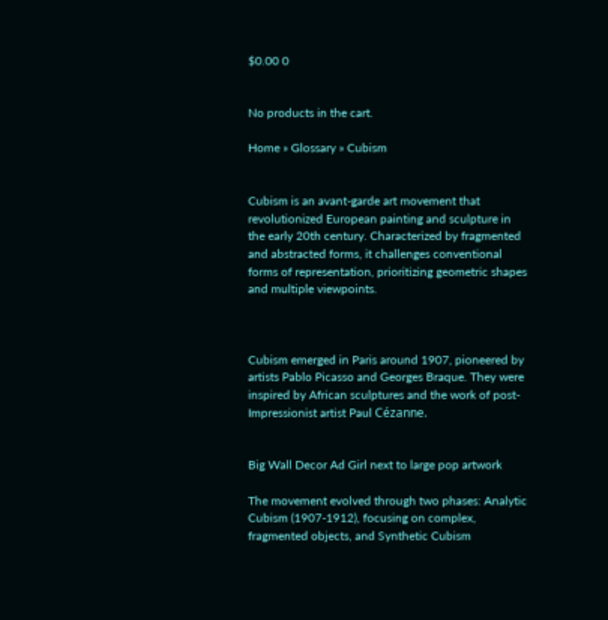$0.00 0


No products in the cart.

Home » Glossary » Cubism


Cubism is an avant-garde art movement that revolutionized European painting and sculpture in the early 20th century. Characterized by fragmented and abstracted forms, it challenges conventional forms of representation, prioritizing geometric shapes and multiple viewpoints.



Cubism emerged in Paris around 1907, pioneered by artists Pablo Picasso and Georges Braque. They were inspired by African sculptures and the work of post-Impressionist artist Paul Cézanne.


Big Wall Decor Ad Girl next to large pop artwork

The movement evolved through two phases: Analytic Cubism (1907-1912), focusing on complex, fragmented objects, and Synthetic Cubism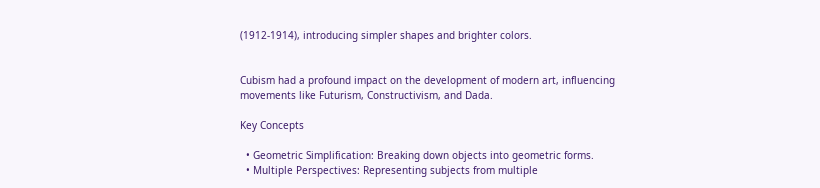(1912-1914), introducing simpler shapes and brighter colors.


Cubism had a profound impact on the development of modern art, influencing movements like Futurism, Constructivism, and Dada.

Key Concepts

  • Geometric Simplification: Breaking down objects into geometric forms.
  • Multiple Perspectives: Representing subjects from multiple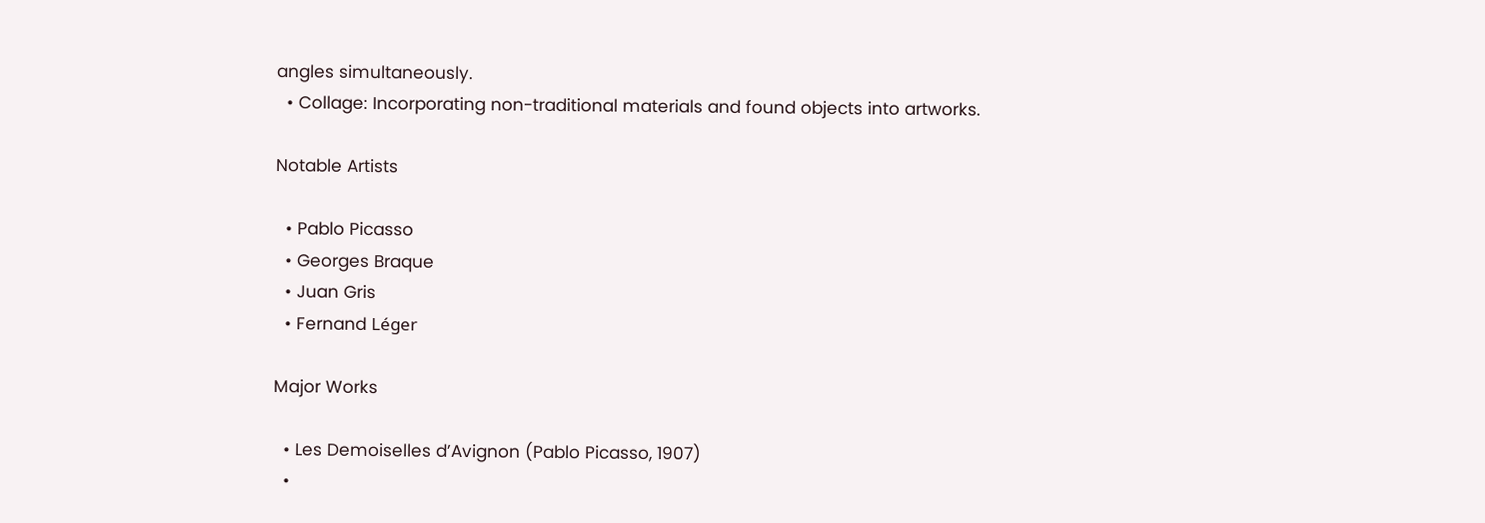angles simultaneously.
  • Collage: Incorporating non-traditional materials and found objects into artworks.

Notable Artists

  • Pablo Picasso
  • Georges Braque
  • Juan Gris
  • Fernand Léger

Major Works

  • Les Demoiselles d’Avignon (Pablo Picasso, 1907)
  •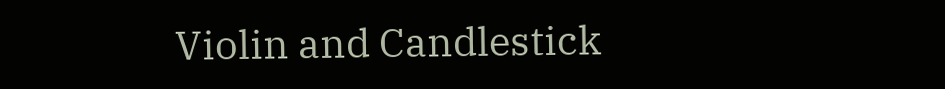Violin and Candlestick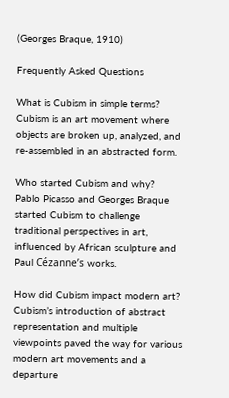(Georges Braque, 1910)

Frequently Asked Questions

What is Cubism in simple terms?
Cubism is an art movement where objects are broken up, analyzed, and re-assembled in an abstracted form.

Who started Cubism and why?
Pablo Picasso and Georges Braque started Cubism to challenge traditional perspectives in art, influenced by African sculpture and Paul Cézanne’s works.

How did Cubism impact modern art?
Cubism’s introduction of abstract representation and multiple viewpoints paved the way for various modern art movements and a departure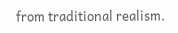from traditional realism.